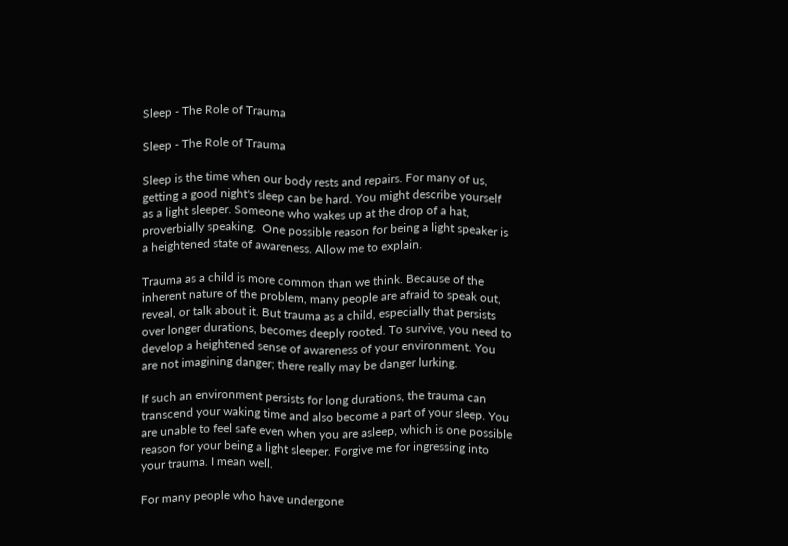Sleep - The Role of Trauma

Sleep - The Role of Trauma

Sleep is the time when our body rests and repairs. For many of us, getting a good night's sleep can be hard. You might describe yourself as a light sleeper. Someone who wakes up at the drop of a hat, proverbially speaking.  One possible reason for being a light speaker is a heightened state of awareness. Allow me to explain.

Trauma as a child is more common than we think. Because of the inherent nature of the problem, many people are afraid to speak out, reveal, or talk about it. But trauma as a child, especially that persists over longer durations, becomes deeply rooted. To survive, you need to develop a heightened sense of awareness of your environment. You are not imagining danger; there really may be danger lurking.

If such an environment persists for long durations, the trauma can transcend your waking time and also become a part of your sleep. You are unable to feel safe even when you are asleep, which is one possible reason for your being a light sleeper. Forgive me for ingressing into your trauma. I mean well.

For many people who have undergone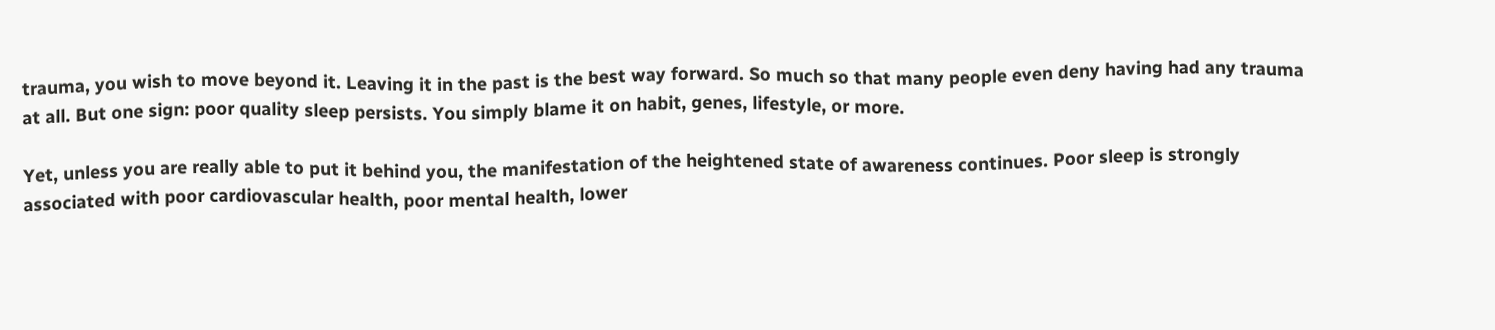trauma, you wish to move beyond it. Leaving it in the past is the best way forward. So much so that many people even deny having had any trauma at all. But one sign: poor quality sleep persists. You simply blame it on habit, genes, lifestyle, or more.

Yet, unless you are really able to put it behind you, the manifestation of the heightened state of awareness continues. Poor sleep is strongly associated with poor cardiovascular health, poor mental health, lower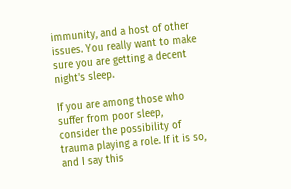immunity, and a host of other issues. You really want to make sure you are getting a decent night's sleep.

If you are among those who suffer from poor sleep, consider the possibility of trauma playing a role. If it is so, and I say this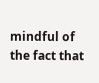mindful of the fact that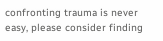confronting trauma is never easy, please consider finding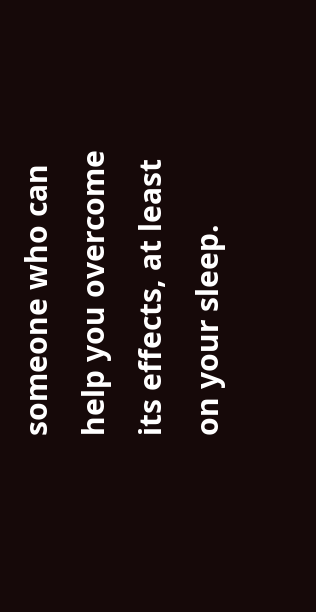someone who can help you overcome its effects, at least on your sleep.